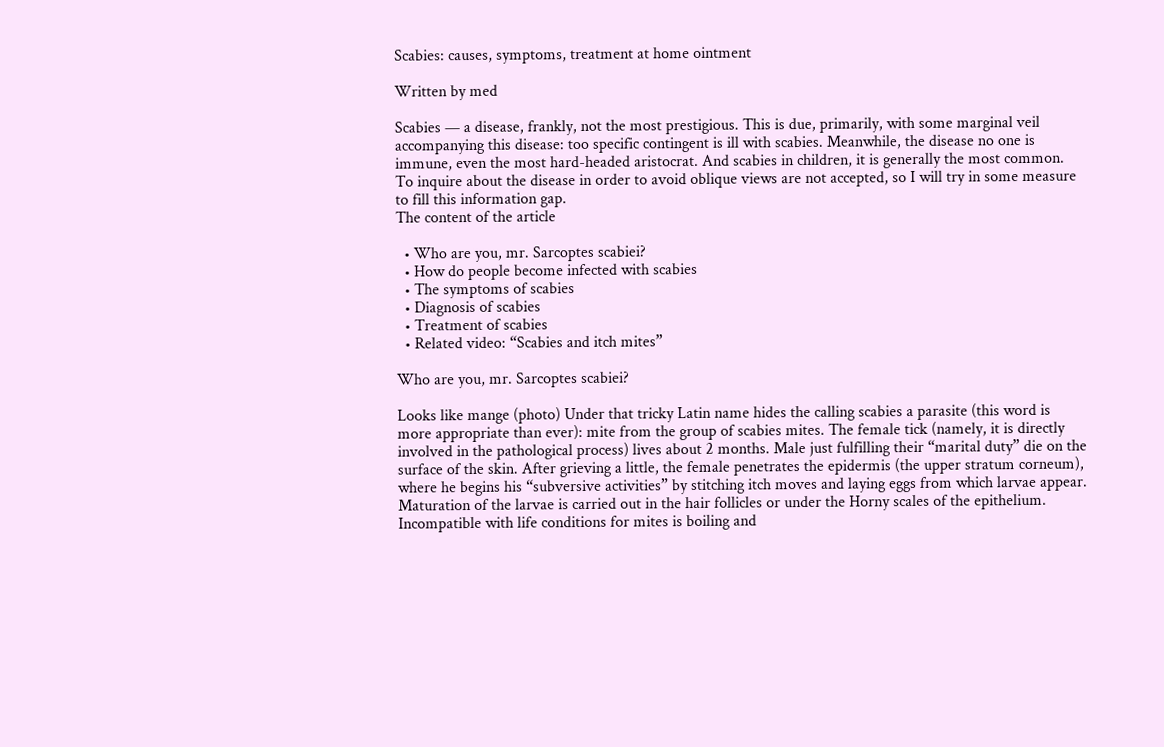Scabies: causes, symptoms, treatment at home ointment

Written by med

Scabies — a disease, frankly, not the most prestigious. This is due, primarily, with some marginal veil accompanying this disease: too specific contingent is ill with scabies. Meanwhile, the disease no one is immune, even the most hard-headed aristocrat. And scabies in children, it is generally the most common. To inquire about the disease in order to avoid oblique views are not accepted, so I will try in some measure to fill this information gap.
The content of the article

  • Who are you, mr. Sarcoptes scabiei?
  • How do people become infected with scabies
  • The symptoms of scabies
  • Diagnosis of scabies
  • Treatment of scabies
  • Related video: “Scabies and itch mites”

Who are you, mr. Sarcoptes scabiei?

Looks like mange (photo) Under that tricky Latin name hides the calling scabies a parasite (this word is more appropriate than ever): mite from the group of scabies mites. The female tick (namely, it is directly involved in the pathological process) lives about 2 months. Male just fulfilling their “marital duty” die on the surface of the skin. After grieving a little, the female penetrates the epidermis (the upper stratum corneum), where he begins his “subversive activities” by stitching itch moves and laying eggs from which larvae appear. Maturation of the larvae is carried out in the hair follicles or under the Horny scales of the epithelium. Incompatible with life conditions for mites is boiling and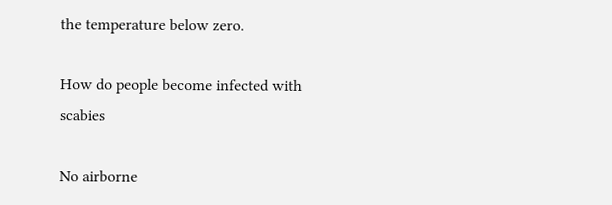the temperature below zero.

How do people become infected with scabies

No airborne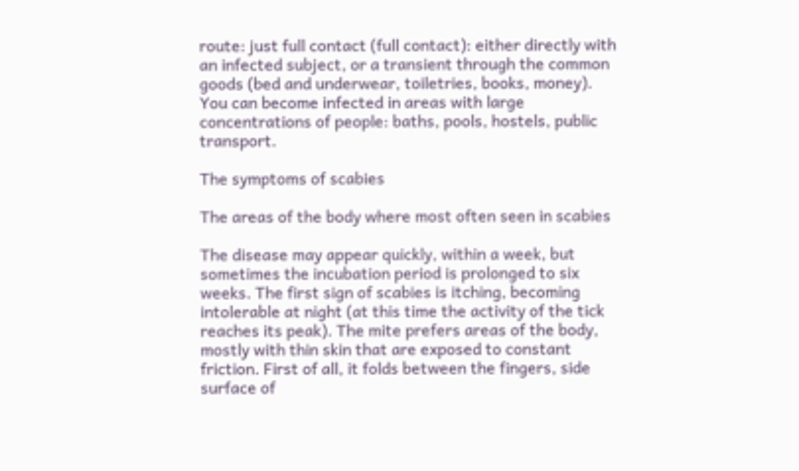route: just full contact (full contact): either directly with an infected subject, or a transient through the common goods (bed and underwear, toiletries, books, money). You can become infected in areas with large concentrations of people: baths, pools, hostels, public transport.

The symptoms of scabies

The areas of the body where most often seen in scabies

The disease may appear quickly, within a week, but sometimes the incubation period is prolonged to six weeks. The first sign of scabies is itching, becoming intolerable at night (at this time the activity of the tick reaches its peak). The mite prefers areas of the body, mostly with thin skin that are exposed to constant friction. First of all, it folds between the fingers, side surface of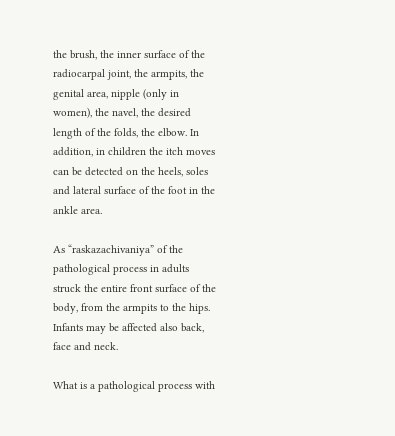the brush, the inner surface of the radiocarpal joint, the armpits, the genital area, nipple (only in women), the navel, the desired length of the folds, the elbow. In addition, in children the itch moves can be detected on the heels, soles and lateral surface of the foot in the ankle area.

As “raskazachivaniya” of the pathological process in adults struck the entire front surface of the body, from the armpits to the hips. Infants may be affected also back, face and neck.

What is a pathological process with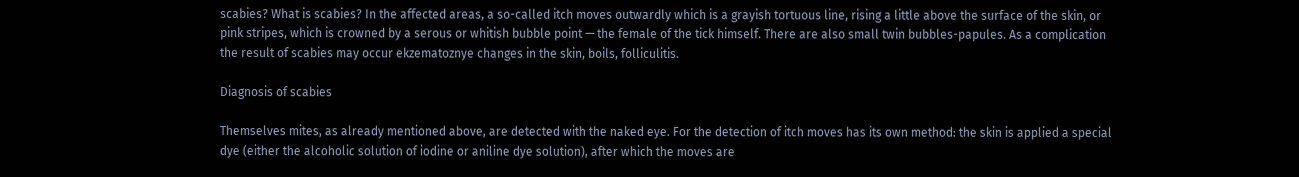scabies? What is scabies? In the affected areas, a so-called itch moves outwardly which is a grayish tortuous line, rising a little above the surface of the skin, or pink stripes, which is crowned by a serous or whitish bubble point — the female of the tick himself. There are also small twin bubbles-papules. As a complication the result of scabies may occur ekzematoznye changes in the skin, boils, folliculitis.

Diagnosis of scabies

Themselves mites, as already mentioned above, are detected with the naked eye. For the detection of itch moves has its own method: the skin is applied a special dye (either the alcoholic solution of iodine or aniline dye solution), after which the moves are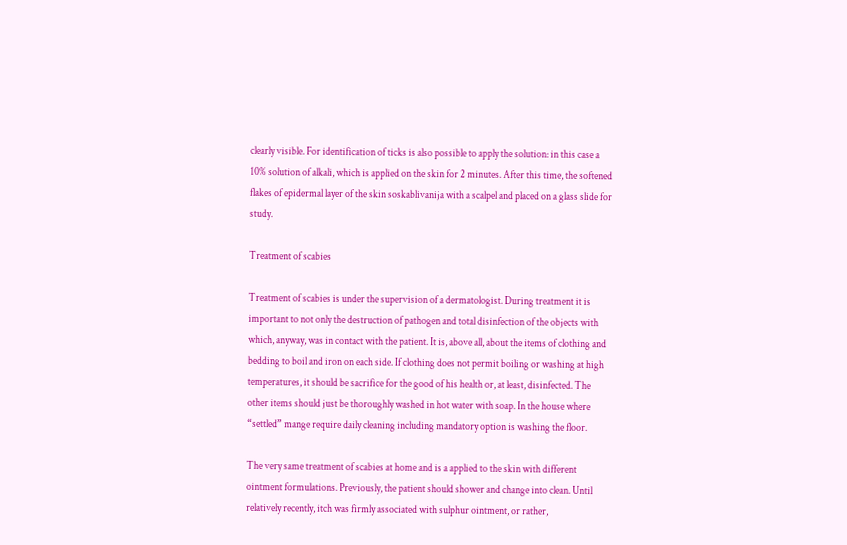clearly visible. For identification of ticks is also possible to apply the solution: in this case a 10% solution of alkali, which is applied on the skin for 2 minutes. After this time, the softened flakes of epidermal layer of the skin soskablivanija with a scalpel and placed on a glass slide for study.

Treatment of scabies

Treatment of scabies is under the supervision of a dermatologist. During treatment it is important to not only the destruction of pathogen and total disinfection of the objects with which, anyway, was in contact with the patient. It is, above all, about the items of clothing and bedding to boil and iron on each side. If clothing does not permit boiling or washing at high temperatures, it should be sacrifice for the good of his health or, at least, disinfected. The other items should just be thoroughly washed in hot water with soap. In the house where “settled” mange require daily cleaning including mandatory option is washing the floor.

The very same treatment of scabies at home and is a applied to the skin with different ointment formulations. Previously, the patient should shower and change into clean. Until relatively recently, itch was firmly associated with sulphur ointment, or rather,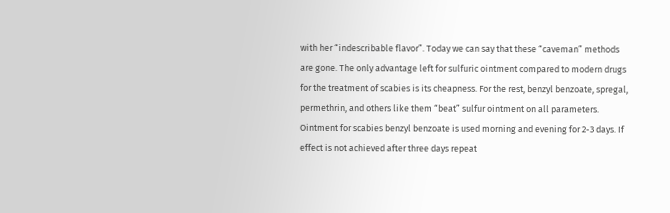with her “indescribable flavor”. Today we can say that these “caveman” methods are gone. The only advantage left for sulfuric ointment compared to modern drugs for the treatment of scabies is its cheapness. For the rest, benzyl benzoate, spregal, permethrin, and others like them “beat” sulfur ointment on all parameters. Ointment for scabies benzyl benzoate is used morning and evening for 2-3 days. If effect is not achieved after three days repeat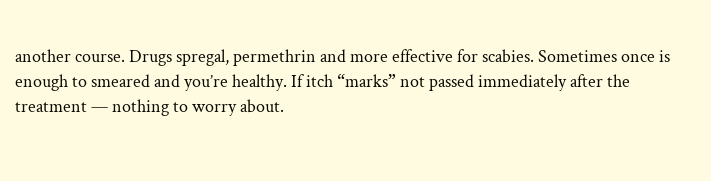another course. Drugs spregal, permethrin and more effective for scabies. Sometimes once is enough to smeared and you’re healthy. If itch “marks” not passed immediately after the treatment — nothing to worry about.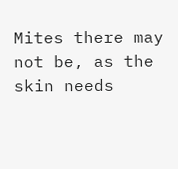Mites there may not be, as the skin needs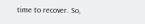time to recover. So,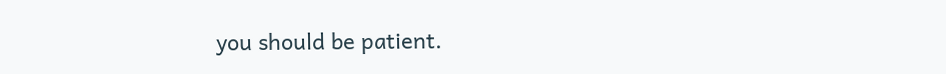you should be patient.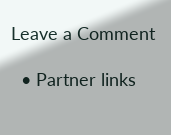Leave a Comment

  • Partner links